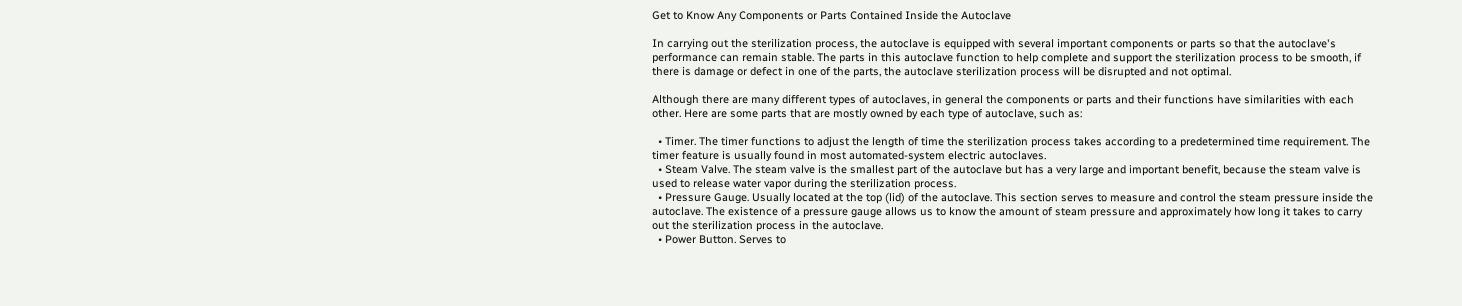Get to Know Any Components or Parts Contained Inside the Autoclave

In carrying out the sterilization process, the autoclave is equipped with several important components or parts so that the autoclave's performance can remain stable. The parts in this autoclave function to help complete and support the sterilization process to be smooth, if there is damage or defect in one of the parts, the autoclave sterilization process will be disrupted and not optimal.

Although there are many different types of autoclaves, in general the components or parts and their functions have similarities with each other. Here are some parts that are mostly owned by each type of autoclave, such as:

  • Timer. The timer functions to adjust the length of time the sterilization process takes according to a predetermined time requirement. The timer feature is usually found in most automated-system electric autoclaves.
  • Steam Valve. The steam valve is the smallest part of the autoclave but has a very large and important benefit, because the steam valve is used to release water vapor during the sterilization process.
  • Pressure Gauge. Usually located at the top (lid) of the autoclave. This section serves to measure and control the steam pressure inside the autoclave. The existence of a pressure gauge allows us to know the amount of steam pressure and approximately how long it takes to carry out the sterilization process in the autoclave.
  • Power Button. Serves to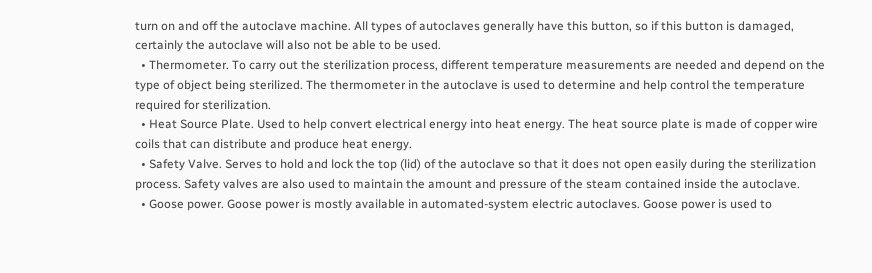turn on and off the autoclave machine. All types of autoclaves generally have this button, so if this button is damaged, certainly the autoclave will also not be able to be used.
  • Thermometer. To carry out the sterilization process, different temperature measurements are needed and depend on the type of object being sterilized. The thermometer in the autoclave is used to determine and help control the temperature required for sterilization.
  • Heat Source Plate. Used to help convert electrical energy into heat energy. The heat source plate is made of copper wire coils that can distribute and produce heat energy.
  • Safety Valve. Serves to hold and lock the top (lid) of the autoclave so that it does not open easily during the sterilization process. Safety valves are also used to maintain the amount and pressure of the steam contained inside the autoclave.
  • Goose power. Goose power is mostly available in automated-system electric autoclaves. Goose power is used to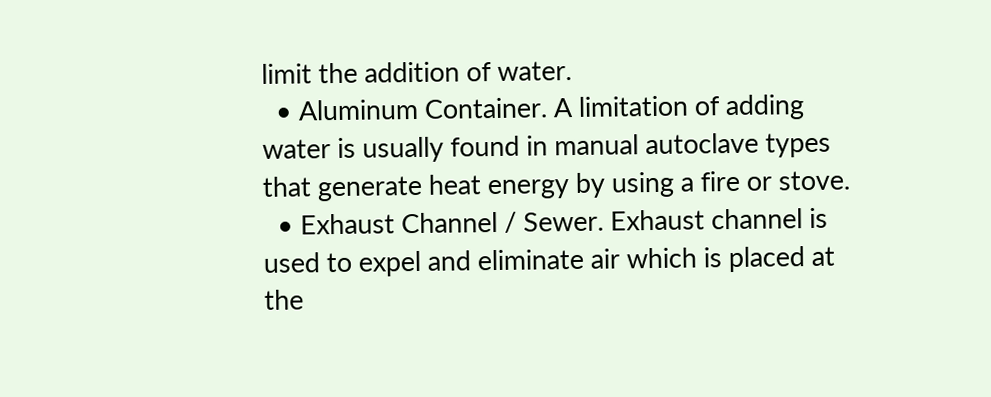limit the addition of water.
  • Aluminum Container. A limitation of adding water is usually found in manual autoclave types that generate heat energy by using a fire or stove.
  • Exhaust Channel / Sewer. Exhaust channel is used to expel and eliminate air which is placed at the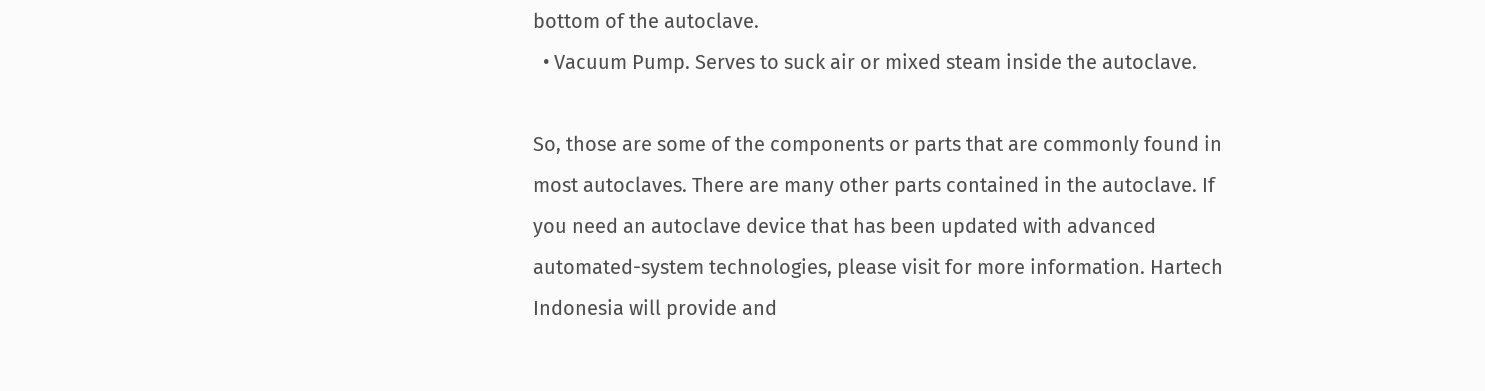bottom of the autoclave.
  • Vacuum Pump. Serves to suck air or mixed steam inside the autoclave.

So, those are some of the components or parts that are commonly found in most autoclaves. There are many other parts contained in the autoclave. If you need an autoclave device that has been updated with advanced automated-system technologies, please visit for more information. Hartech Indonesia will provide and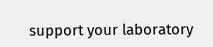support your laboratory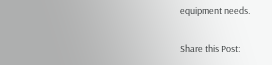equipment needs.

Share this Post: